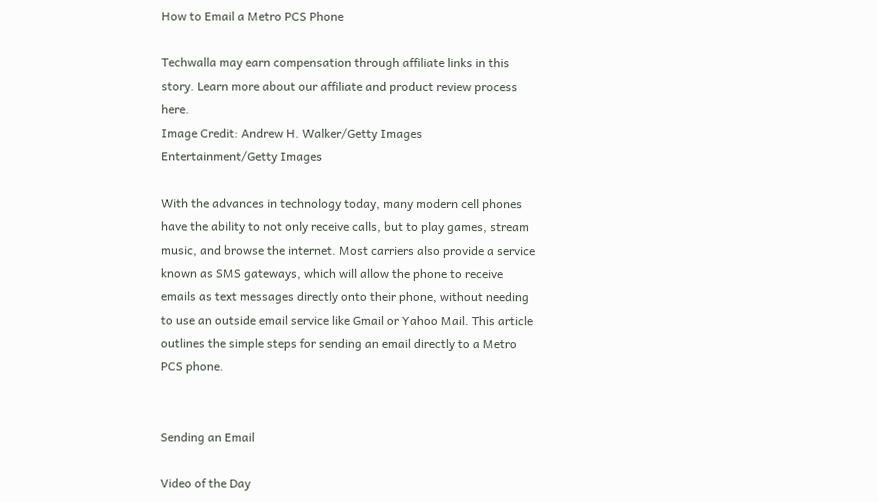How to Email a Metro PCS Phone

Techwalla may earn compensation through affiliate links in this story. Learn more about our affiliate and product review process here.
Image Credit: Andrew H. Walker/Getty Images Entertainment/Getty Images

With the advances in technology today, many modern cell phones have the ability to not only receive calls, but to play games, stream music, and browse the internet. Most carriers also provide a service known as SMS gateways, which will allow the phone to receive emails as text messages directly onto their phone, without needing to use an outside email service like Gmail or Yahoo Mail. This article outlines the simple steps for sending an email directly to a Metro PCS phone.


Sending an Email

Video of the Day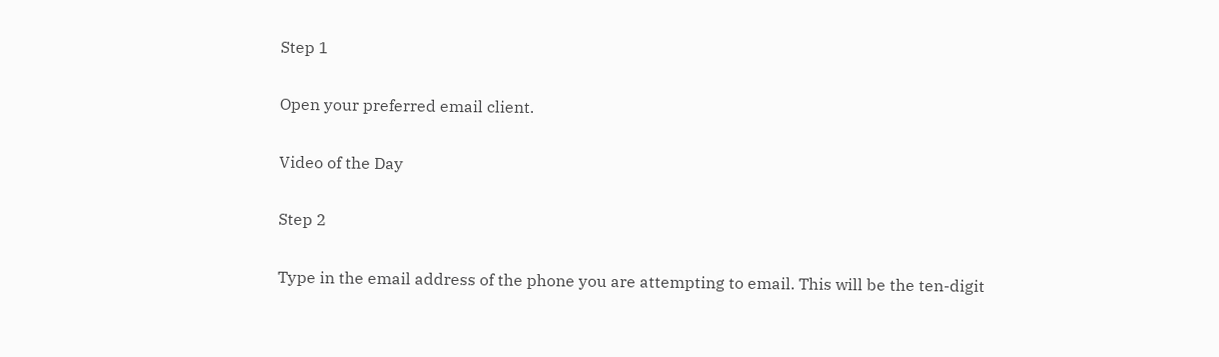Step 1

Open your preferred email client.

Video of the Day

Step 2

Type in the email address of the phone you are attempting to email. This will be the ten-digit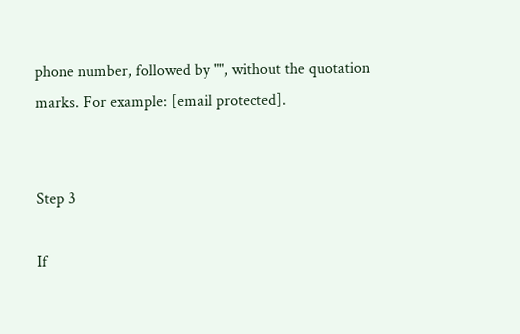phone number, followed by "", without the quotation marks. For example: [email protected].


Step 3

If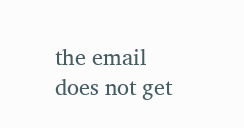the email does not get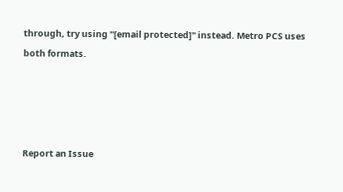through, try using "[email protected]" instead. Metro PCS uses both formats.




Report an Issue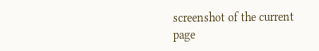screenshot of the current page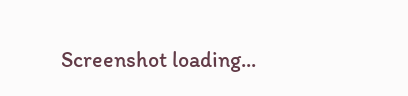Screenshot loading...